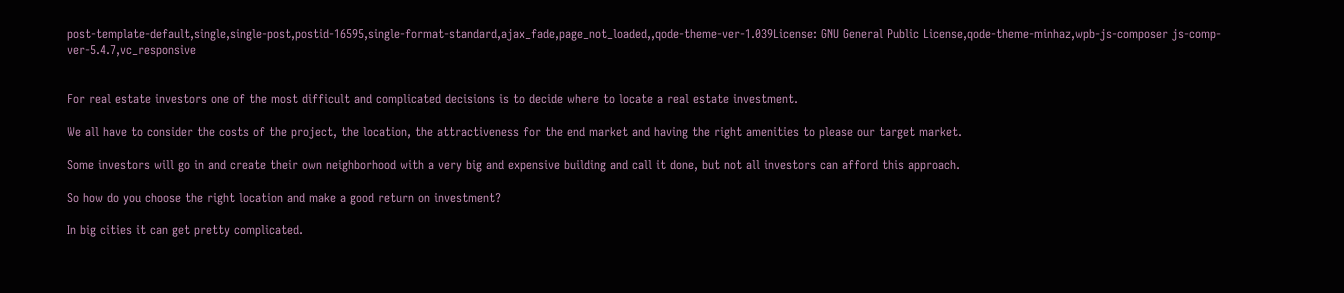post-template-default,single,single-post,postid-16595,single-format-standard,ajax_fade,page_not_loaded,,qode-theme-ver-1.039License: GNU General Public License,qode-theme-minhaz,wpb-js-composer js-comp-ver-5.4.7,vc_responsive


For real estate investors one of the most difficult and complicated decisions is to decide where to locate a real estate investment.

We all have to consider the costs of the project, the location, the attractiveness for the end market and having the right amenities to please our target market.

Some investors will go in and create their own neighborhood with a very big and expensive building and call it done, but not all investors can afford this approach.

So how do you choose the right location and make a good return on investment?

In big cities it can get pretty complicated.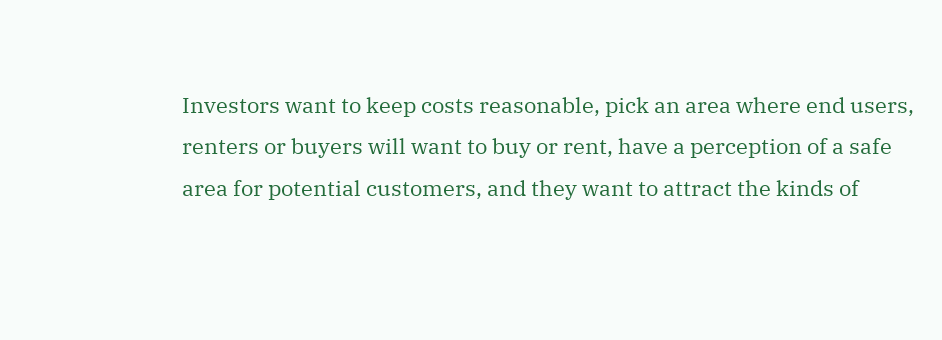Investors want to keep costs reasonable, pick an area where end users, renters or buyers will want to buy or rent, have a perception of a safe area for potential customers, and they want to attract the kinds of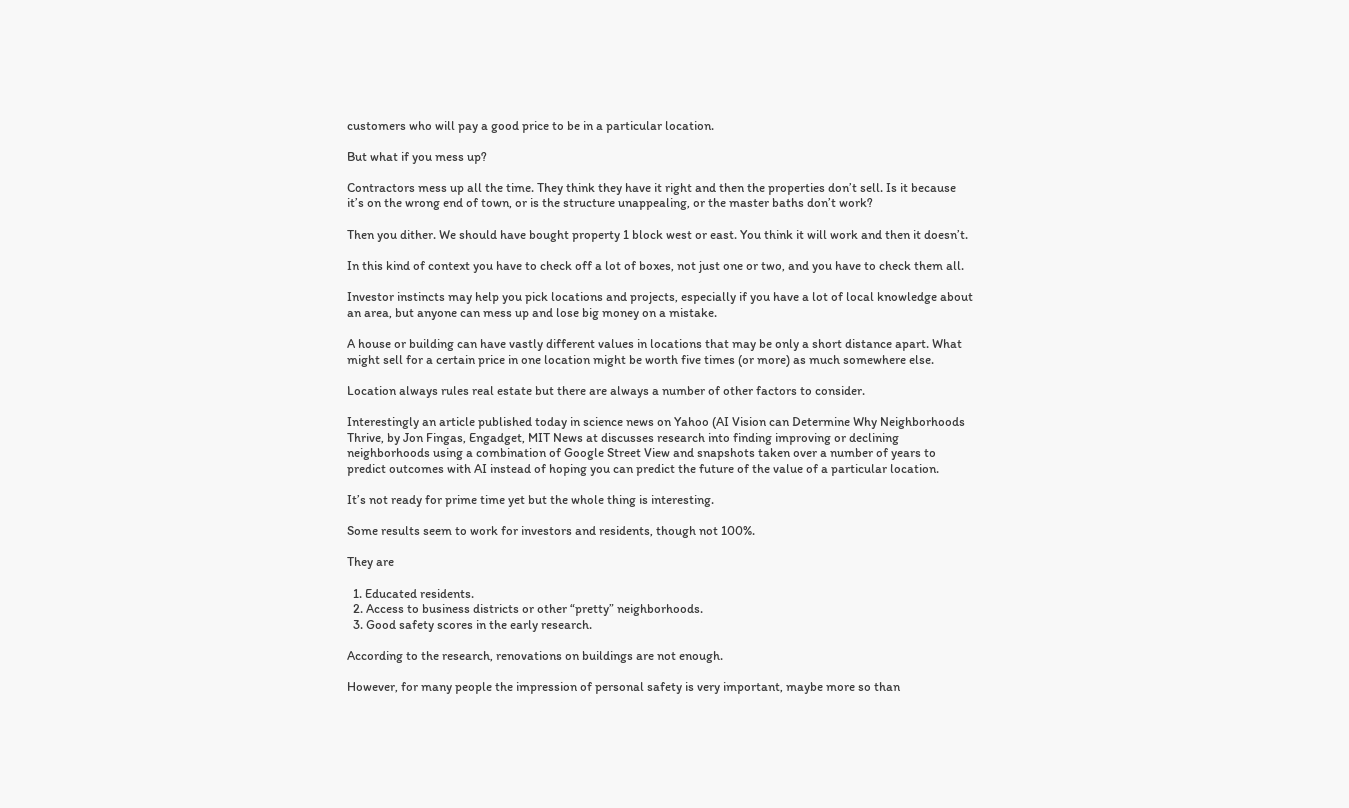customers who will pay a good price to be in a particular location.

But what if you mess up?

Contractors mess up all the time. They think they have it right and then the properties don’t sell. Is it because it’s on the wrong end of town, or is the structure unappealing, or the master baths don’t work?

Then you dither. We should have bought property 1 block west or east. You think it will work and then it doesn’t.

In this kind of context you have to check off a lot of boxes, not just one or two, and you have to check them all.

Investor instincts may help you pick locations and projects, especially if you have a lot of local knowledge about an area, but anyone can mess up and lose big money on a mistake.

A house or building can have vastly different values in locations that may be only a short distance apart. What might sell for a certain price in one location might be worth five times (or more) as much somewhere else.

Location always rules real estate but there are always a number of other factors to consider.

Interestingly an article published today in science news on Yahoo (AI Vision can Determine Why Neighborhoods Thrive, by Jon Fingas, Engadget, MIT News at discusses research into finding improving or declining neighborhoods using a combination of Google Street View and snapshots taken over a number of years to predict outcomes with AI instead of hoping you can predict the future of the value of a particular location.

It’s not ready for prime time yet but the whole thing is interesting.

Some results seem to work for investors and residents, though not 100%.

They are

  1. Educated residents.
  2. Access to business districts or other “pretty” neighborhoods.
  3. Good safety scores in the early research.

According to the research, renovations on buildings are not enough.

However, for many people the impression of personal safety is very important, maybe more so than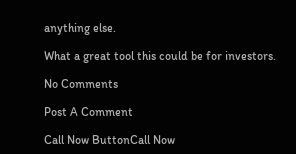anything else.

What a great tool this could be for investors.

No Comments

Post A Comment

Call Now ButtonCall Now